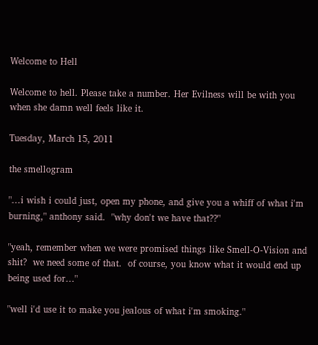Welcome to Hell

Welcome to hell. Please take a number. Her Evilness will be with you when she damn well feels like it.

Tuesday, March 15, 2011

the smellogram

"...i wish i could just, open my phone, and give you a whiff of what i'm burning," anthony said.  "why don't we have that??"

"yeah, remember when we were promised things like Smell-O-Vision and shit?  we need some of that.  of course, you know what it would end up being used for..."

"well i'd use it to make you jealous of what i'm smoking."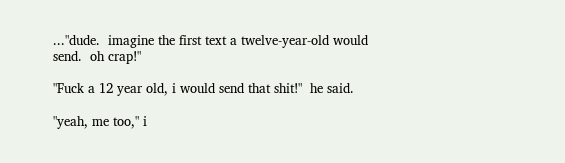..."dude.  imagine the first text a twelve-year-old would send.  oh crap!"

"Fuck a 12 year old, i would send that shit!"  he said.

"yeah, me too," i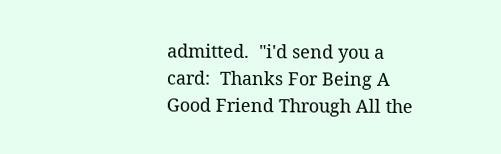admitted.  "i'd send you a card:  Thanks For Being A Good Friend Through All the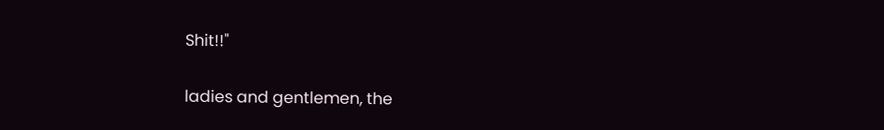Shit!!"

ladies and gentlemen, the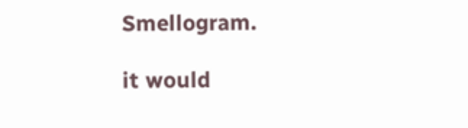Smellogram.

it would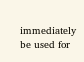immediately be used for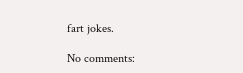fart jokes.

No comments: